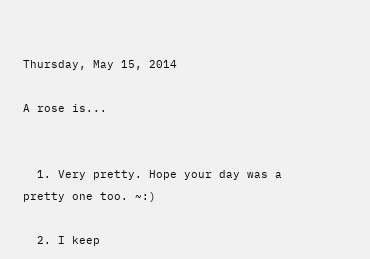Thursday, May 15, 2014

A rose is...


  1. Very pretty. Hope your day was a pretty one too. ~:)

  2. I keep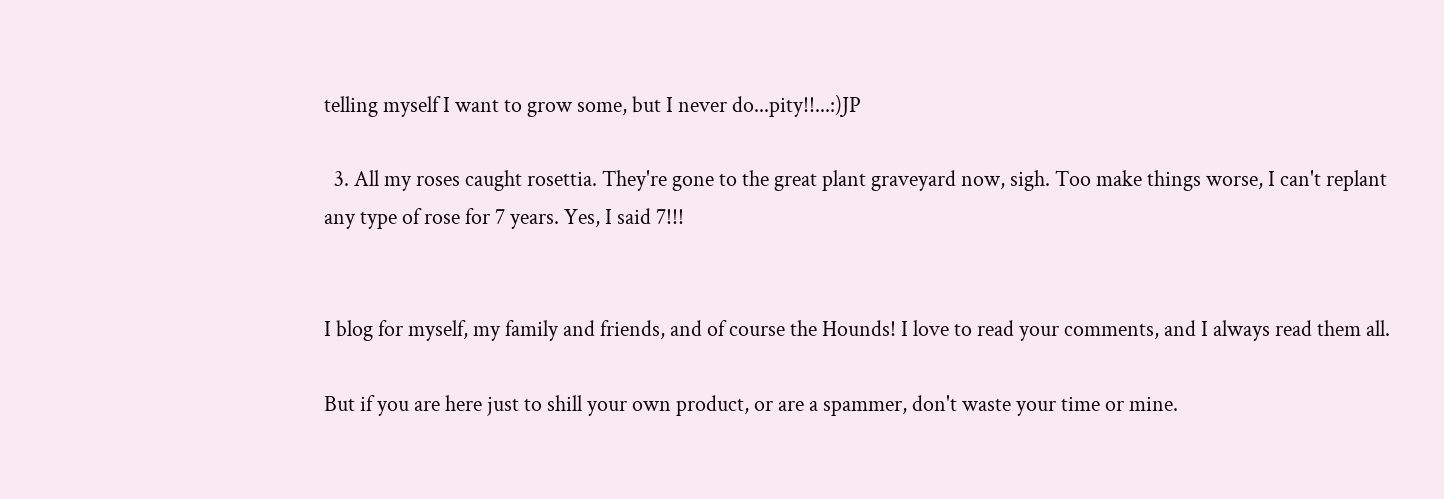telling myself I want to grow some, but I never do...pity!!...:)JP

  3. All my roses caught rosettia. They're gone to the great plant graveyard now, sigh. Too make things worse, I can't replant any type of rose for 7 years. Yes, I said 7!!!


I blog for myself, my family and friends, and of course the Hounds! I love to read your comments, and I always read them all.

But if you are here just to shill your own product, or are a spammer, don't waste your time or mine.